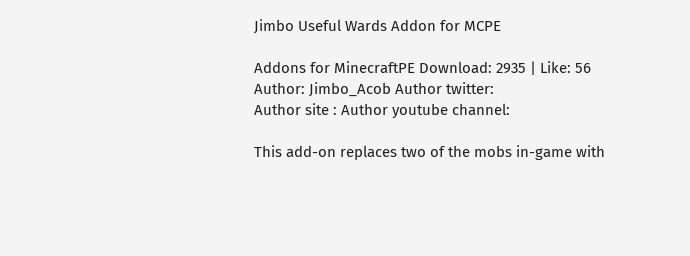Jimbo Useful Wards Addon for MCPE

Addons for MinecraftPE Download: 2935 | Like: 56
Author: Jimbo_Acob Author twitter:
Author site : Author youtube channel:

This add-on replaces two of the mobs in-game with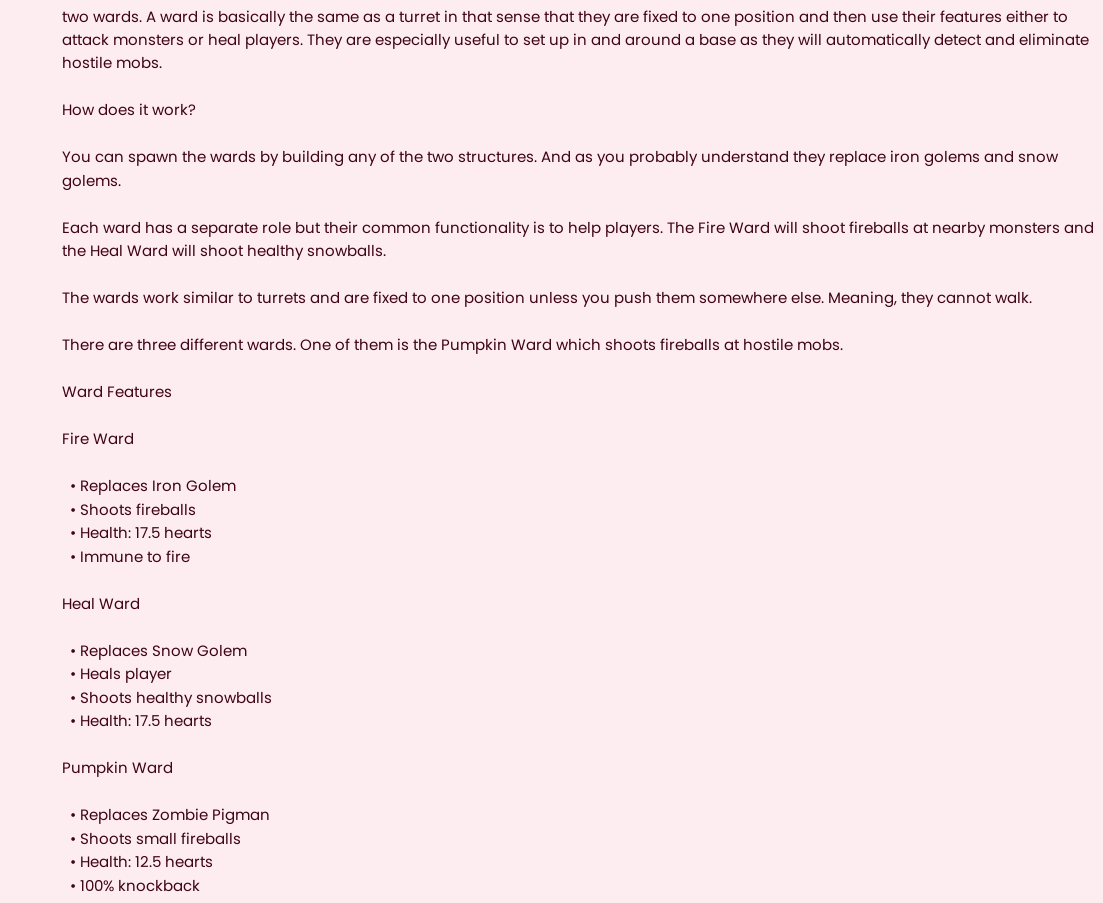two wards. A ward is basically the same as a turret in that sense that they are fixed to one position and then use their features either to attack monsters or heal players. They are especially useful to set up in and around a base as they will automatically detect and eliminate hostile mobs.

How does it work?

You can spawn the wards by building any of the two structures. And as you probably understand they replace iron golems and snow golems.

Each ward has a separate role but their common functionality is to help players. The Fire Ward will shoot fireballs at nearby monsters and the Heal Ward will shoot healthy snowballs.

The wards work similar to turrets and are fixed to one position unless you push them somewhere else. Meaning, they cannot walk.

There are three different wards. One of them is the Pumpkin Ward which shoots fireballs at hostile mobs.

Ward Features

Fire Ward

  • Replaces Iron Golem
  • Shoots fireballs
  • Health: 17.5 hearts
  • Immune to fire

Heal Ward

  • Replaces Snow Golem
  • Heals player
  • Shoots healthy snowballs
  • Health: 17.5 hearts

Pumpkin Ward

  • Replaces Zombie Pigman
  • Shoots small fireballs
  • Health: 12.5 hearts
  • 100% knockback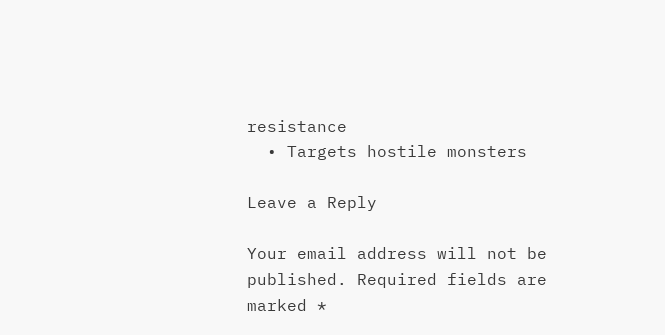resistance
  • Targets hostile monsters

Leave a Reply

Your email address will not be published. Required fields are marked *